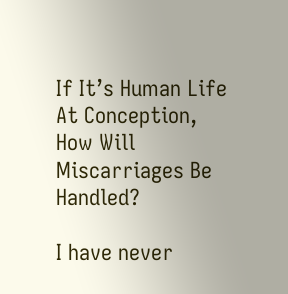If It’s Human Life At Conception, How Will Miscarriages Be Handled?

I have never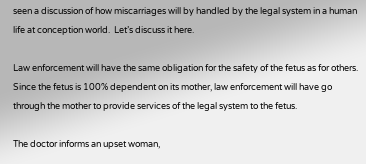seen a discussion of how miscarriages will by handled by the legal system in a human life at conception world.  Let’s discuss it here.

Law enforcement will have the same obligation for the safety of the fetus as for others.  Since the fetus is 100% dependent on its mother, law enforcement will have go through the mother to provide services of the legal system to the fetus.

The doctor informs an upset woman,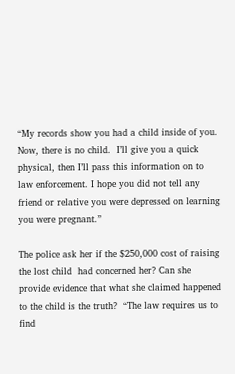“My records show you had a child inside of you. Now, there is no child.  I’ll give you a quick physical, then I’ll pass this information on to law enforcement. I hope you did not tell any friend or relative you were depressed on learning you were pregnant.”

The police ask her if the $250,000 cost of raising the lost child  had concerned her? Can she provide evidence that what she claimed happened to the child is the truth?  “The law requires us to find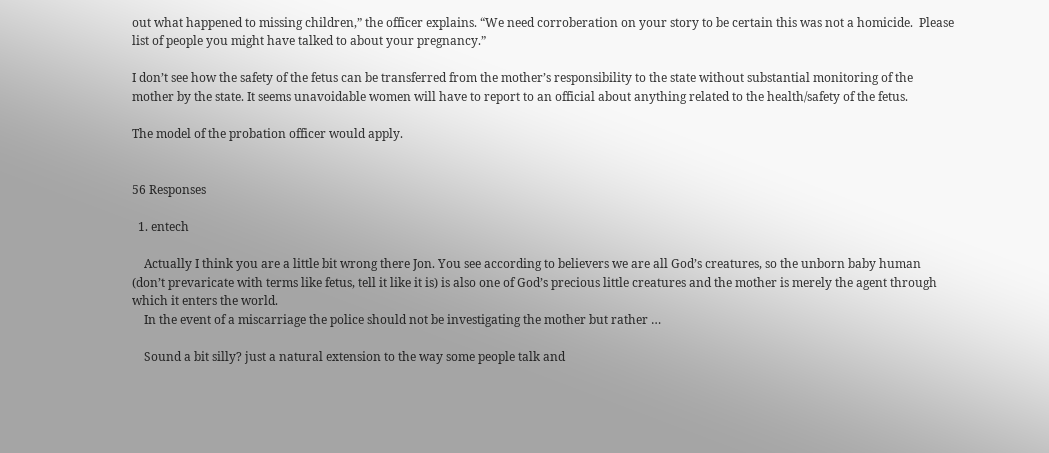out what happened to missing children,” the officer explains. “We need corroberation on your story to be certain this was not a homicide.  Please list of people you might have talked to about your pregnancy.”

I don’t see how the safety of the fetus can be transferred from the mother’s responsibility to the state without substantial monitoring of the mother by the state. It seems unavoidable women will have to report to an official about anything related to the health/safety of the fetus.

The model of the probation officer would apply.


56 Responses

  1. entech

    Actually I think you are a little bit wrong there Jon. You see according to believers we are all God’s creatures, so the unborn baby human (don’t prevaricate with terms like fetus, tell it like it is) is also one of God’s precious little creatures and the mother is merely the agent through which it enters the world.
    In the event of a miscarriage the police should not be investigating the mother but rather …

    Sound a bit silly? just a natural extension to the way some people talk and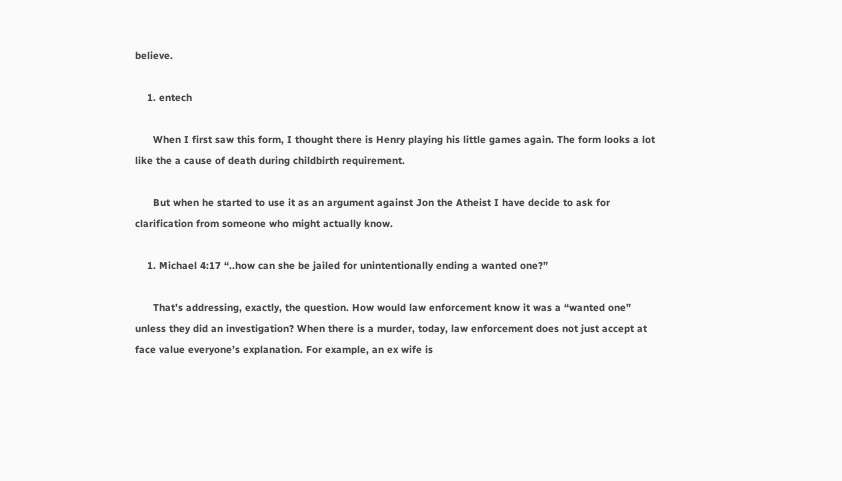believe.

    1. entech

      When I first saw this form, I thought there is Henry playing his little games again. The form looks a lot like the a cause of death during childbirth requirement.

      But when he started to use it as an argument against Jon the Atheist I have decide to ask for clarification from someone who might actually know.

    1. Michael 4:17 “..how can she be jailed for unintentionally ending a wanted one?”

      That’s addressing, exactly, the question. How would law enforcement know it was a “wanted one” unless they did an investigation? When there is a murder, today, law enforcement does not just accept at face value everyone’s explanation. For example, an ex wife is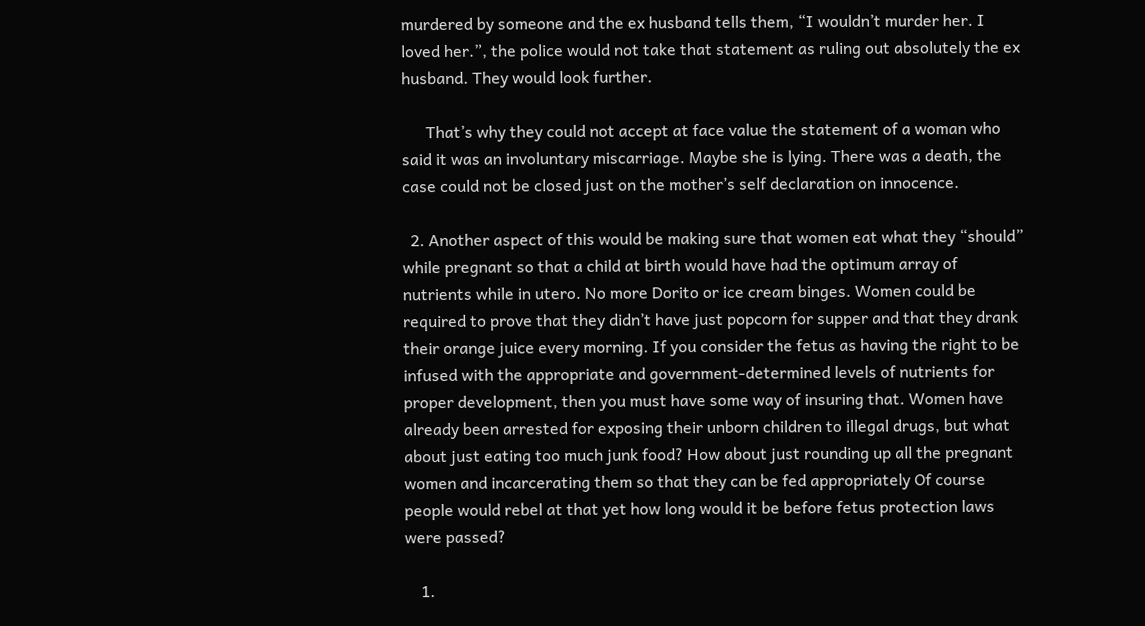murdered by someone and the ex husband tells them, “I wouldn’t murder her. I loved her.”, the police would not take that statement as ruling out absolutely the ex husband. They would look further.

      That’s why they could not accept at face value the statement of a woman who said it was an involuntary miscarriage. Maybe she is lying. There was a death, the case could not be closed just on the mother’s self declaration on innocence.

  2. Another aspect of this would be making sure that women eat what they “should” while pregnant so that a child at birth would have had the optimum array of nutrients while in utero. No more Dorito or ice cream binges. Women could be required to prove that they didn’t have just popcorn for supper and that they drank their orange juice every morning. If you consider the fetus as having the right to be infused with the appropriate and government-determined levels of nutrients for proper development, then you must have some way of insuring that. Women have already been arrested for exposing their unborn children to illegal drugs, but what about just eating too much junk food? How about just rounding up all the pregnant women and incarcerating them so that they can be fed appropriately Of course people would rebel at that yet how long would it be before fetus protection laws were passed?

    1.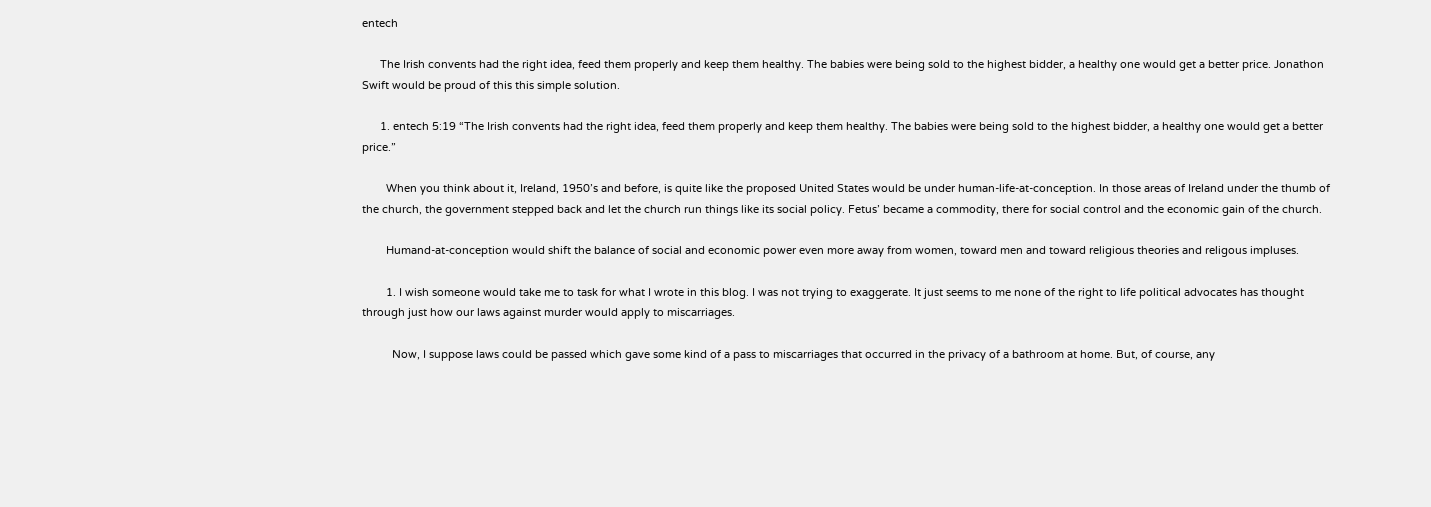entech

      The Irish convents had the right idea, feed them properly and keep them healthy. The babies were being sold to the highest bidder, a healthy one would get a better price. Jonathon Swift would be proud of this this simple solution.

      1. entech 5:19 “The Irish convents had the right idea, feed them properly and keep them healthy. The babies were being sold to the highest bidder, a healthy one would get a better price.”

        When you think about it, Ireland, 1950’s and before, is quite like the proposed United States would be under human-life-at-conception. In those areas of Ireland under the thumb of the church, the government stepped back and let the church run things like its social policy. Fetus’ became a commodity, there for social control and the economic gain of the church.

        Humand-at-conception would shift the balance of social and economic power even more away from women, toward men and toward religious theories and religous impluses.

        1. I wish someone would take me to task for what I wrote in this blog. I was not trying to exaggerate. It just seems to me none of the right to life political advocates has thought through just how our laws against murder would apply to miscarriages.

          Now, I suppose laws could be passed which gave some kind of a pass to miscarriages that occurred in the privacy of a bathroom at home. But, of course, any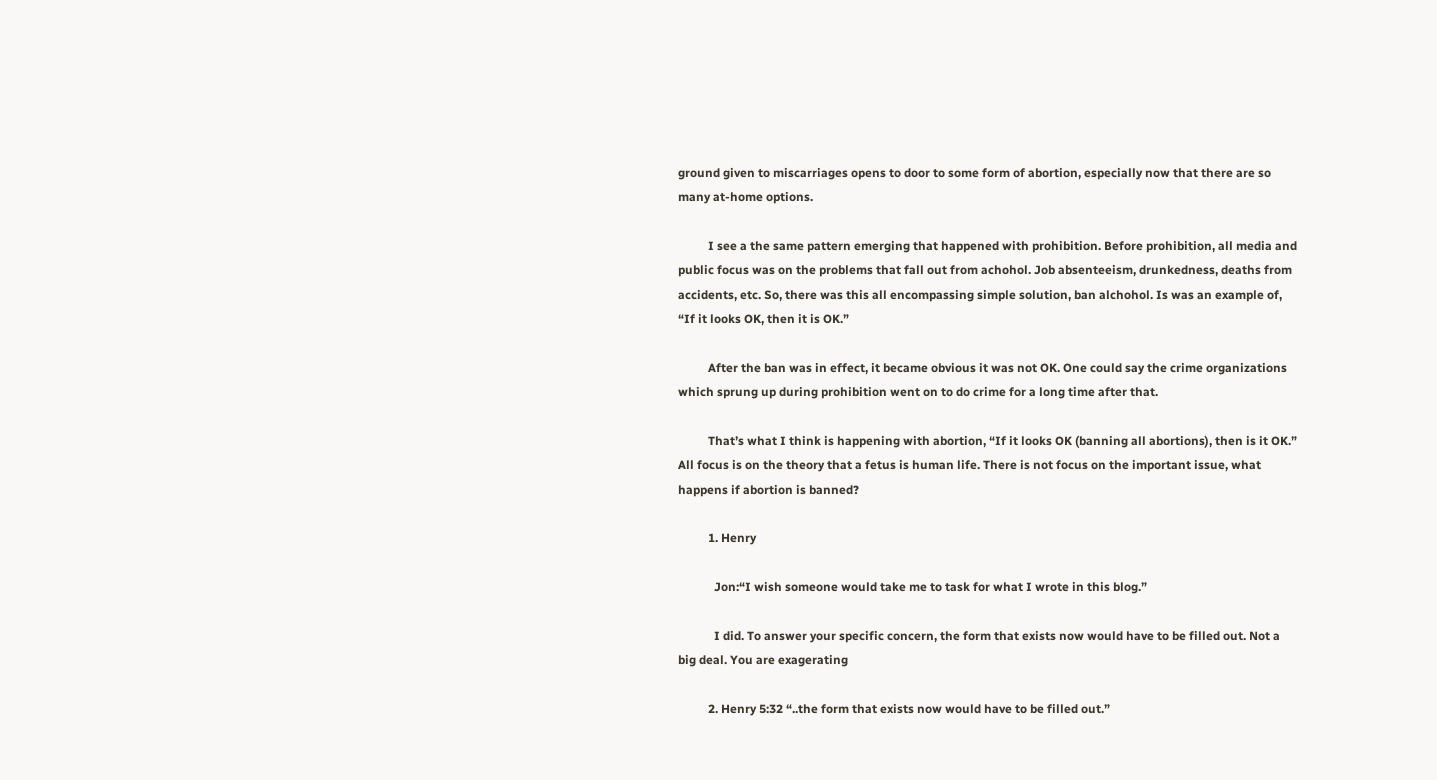ground given to miscarriages opens to door to some form of abortion, especially now that there are so many at-home options.

          I see a the same pattern emerging that happened with prohibition. Before prohibition, all media and public focus was on the problems that fall out from achohol. Job absenteeism, drunkedness, deaths from accidents, etc. So, there was this all encompassing simple solution, ban alchohol. Is was an example of, “If it looks OK, then it is OK.”

          After the ban was in effect, it became obvious it was not OK. One could say the crime organizations which sprung up during prohibition went on to do crime for a long time after that.

          That’s what I think is happening with abortion, “If it looks OK (banning all abortions), then is it OK.” All focus is on the theory that a fetus is human life. There is not focus on the important issue, what happens if abortion is banned?

          1. Henry

            Jon:“I wish someone would take me to task for what I wrote in this blog.”

            I did. To answer your specific concern, the form that exists now would have to be filled out. Not a big deal. You are exagerating

          2. Henry 5:32 “..the form that exists now would have to be filled out.”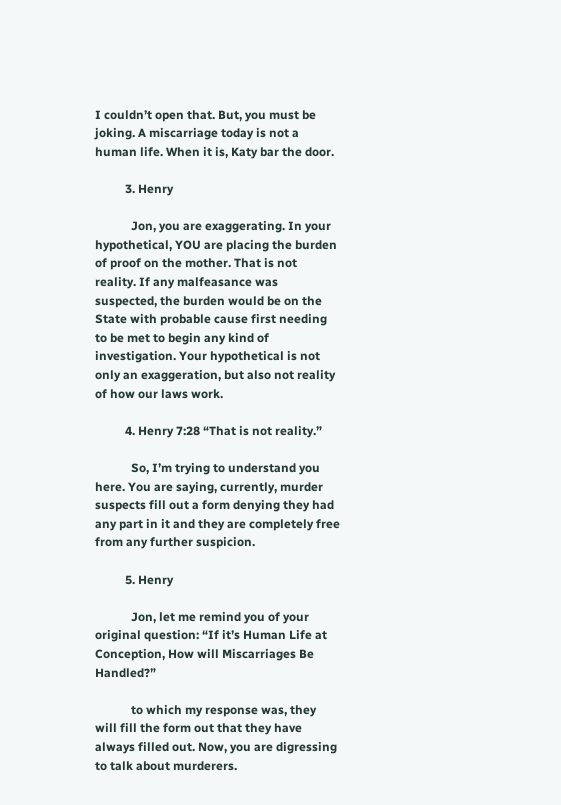I couldn’t open that. But, you must be joking. A miscarriage today is not a human life. When it is, Katy bar the door.

          3. Henry

            Jon, you are exaggerating. In your hypothetical, YOU are placing the burden of proof on the mother. That is not reality. If any malfeasance was suspected, the burden would be on the State with probable cause first needing to be met to begin any kind of investigation. Your hypothetical is not only an exaggeration, but also not reality of how our laws work.

          4. Henry 7:28 “That is not reality.”

            So, I’m trying to understand you here. You are saying, currently, murder suspects fill out a form denying they had any part in it and they are completely free from any further suspicion.

          5. Henry

            Jon, let me remind you of your original question: “If it’s Human Life at Conception, How will Miscarriages Be Handled?”

            to which my response was, they will fill the form out that they have always filled out. Now, you are digressing to talk about murderers.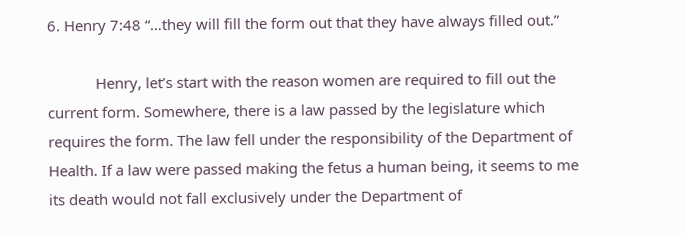6. Henry 7:48 “…they will fill the form out that they have always filled out.”

            Henry, let’s start with the reason women are required to fill out the current form. Somewhere, there is a law passed by the legislature which requires the form. The law fell under the responsibility of the Department of Health. If a law were passed making the fetus a human being, it seems to me its death would not fall exclusively under the Department of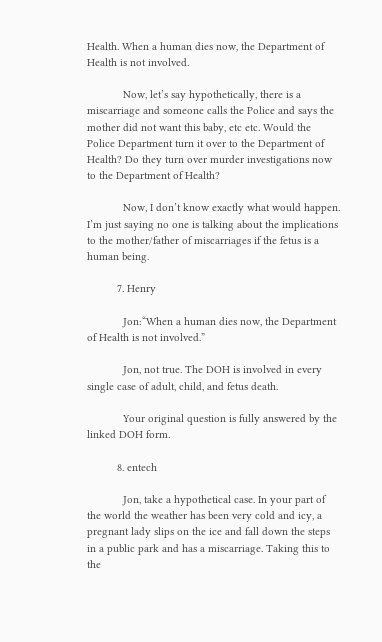Health. When a human dies now, the Department of Health is not involved.

            Now, let’s say hypothetically, there is a miscarriage and someone calls the Police and says the mother did not want this baby, etc etc. Would the Police Department turn it over to the Department of Health? Do they turn over murder investigations now to the Department of Health?

            Now, I don’t know exactly what would happen. I’m just saying no one is talking about the implications to the mother/father of miscarriages if the fetus is a human being.

          7. Henry

            Jon:“When a human dies now, the Department of Health is not involved.”

            Jon, not true. The DOH is involved in every single case of adult, child, and fetus death.

            Your original question is fully answered by the linked DOH form.

          8. entech

            Jon, take a hypothetical case. In your part of the world the weather has been very cold and icy, a pregnant lady slips on the ice and fall down the steps in a public park and has a miscarriage. Taking this to the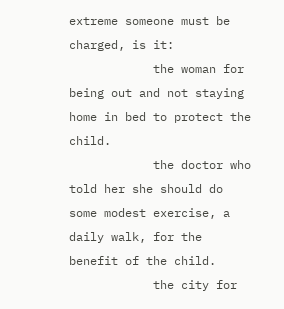extreme someone must be charged, is it:
            the woman for being out and not staying home in bed to protect the child.
            the doctor who told her she should do some modest exercise, a daily walk, for the benefit of the child.
            the city for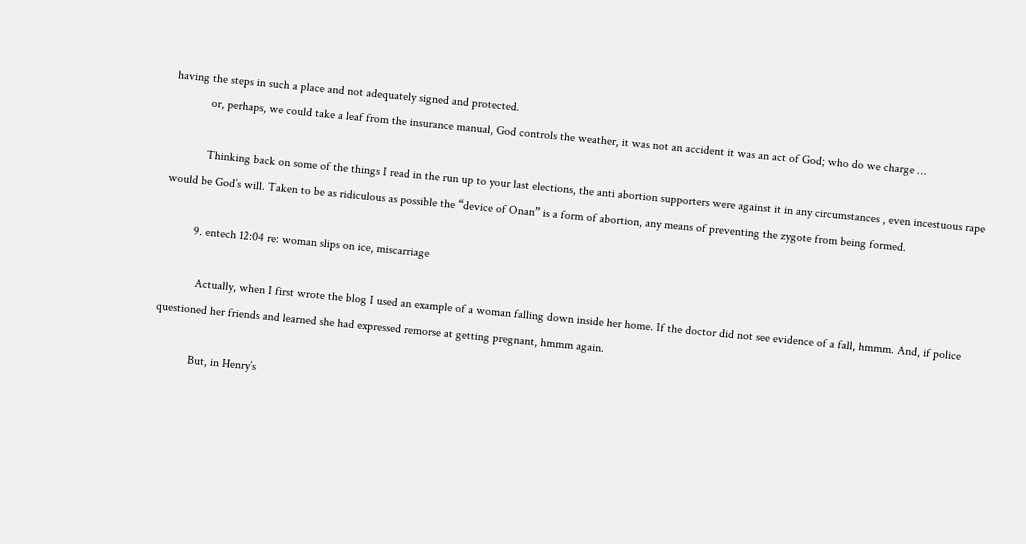having the steps in such a place and not adequately signed and protected.
            or, perhaps, we could take a leaf from the insurance manual, God controls the weather, it was not an accident it was an act of God; who do we charge …

            Thinking back on some of the things I read in the run up to your last elections, the anti abortion supporters were against it in any circumstances , even incestuous rape would be God’s will. Taken to be as ridiculous as possible the “device of Onan” is a form of abortion, any means of preventing the zygote from being formed.

          9. entech 12:04 re: woman slips on ice, miscarriage

            Actually, when I first wrote the blog I used an example of a woman falling down inside her home. If the doctor did not see evidence of a fall, hmmm. And, if police questioned her friends and learned she had expressed remorse at getting pregnant, hmmm again.

            But, in Henry’s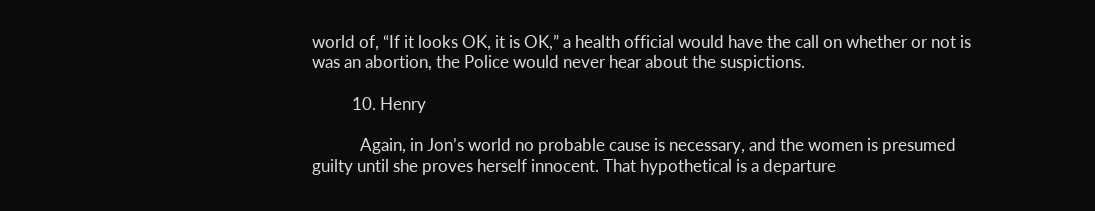world of, “If it looks OK, it is OK,” a health official would have the call on whether or not is was an abortion, the Police would never hear about the suspictions.

          10. Henry

            Again, in Jon’s world no probable cause is necessary, and the women is presumed guilty until she proves herself innocent. That hypothetical is a departure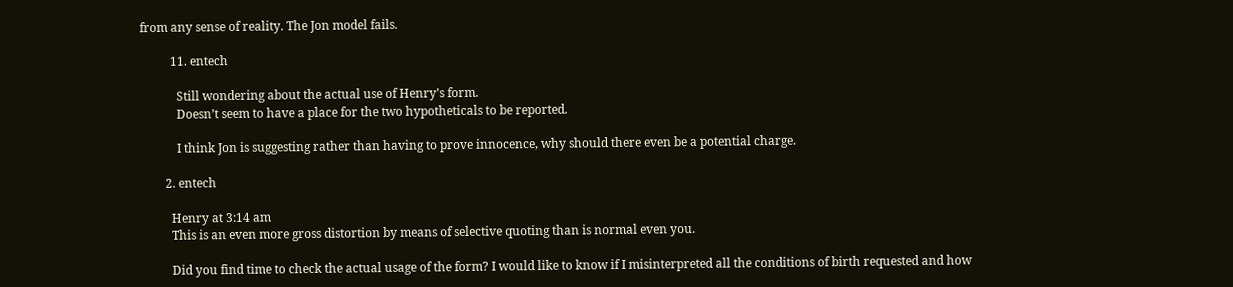from any sense of reality. The Jon model fails.

          11. entech

            Still wondering about the actual use of Henry’s form.
            Doesn’t seem to have a place for the two hypotheticals to be reported.

            I think Jon is suggesting rather than having to prove innocence, why should there even be a potential charge.

        2. entech

          Henry at 3:14 am
          This is an even more gross distortion by means of selective quoting than is normal even you.

          Did you find time to check the actual usage of the form? I would like to know if I misinterpreted all the conditions of birth requested and how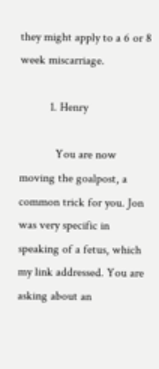they might apply to a 6 or 8 week miscarriage.

          1. Henry

            You are now moving the goalpost, a common trick for you. Jon was very specific in speaking of a fetus, which my link addressed. You are asking about an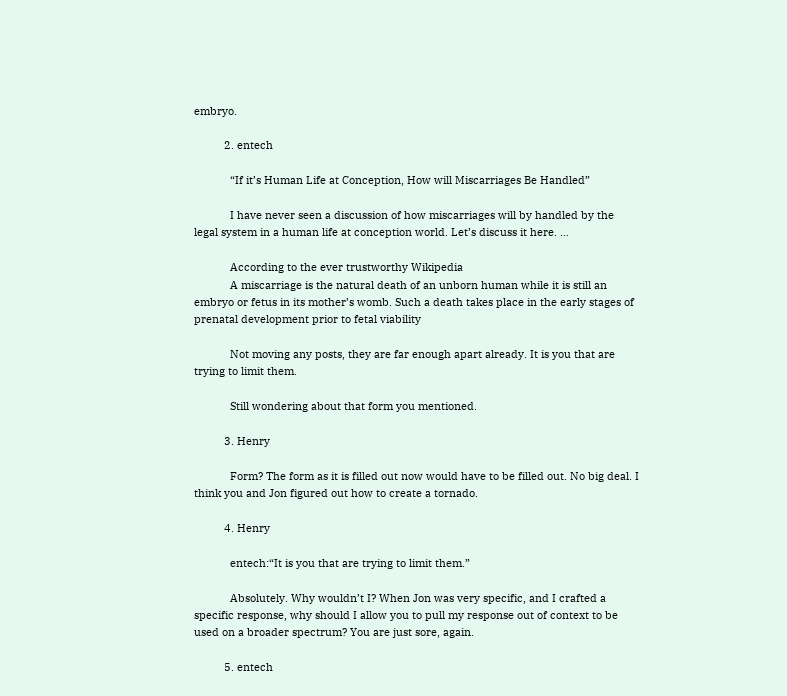embryo.

          2. entech

            “If it’s Human Life at Conception, How will Miscarriages Be Handled”

            I have never seen a discussion of how miscarriages will by handled by the legal system in a human life at conception world. Let’s discuss it here. …

            According to the ever trustworthy Wikipedia
            A miscarriage is the natural death of an unborn human while it is still an embryo or fetus in its mother’s womb. Such a death takes place in the early stages of prenatal development prior to fetal viability

            Not moving any posts, they are far enough apart already. It is you that are trying to limit them.

            Still wondering about that form you mentioned.

          3. Henry

            Form? The form as it is filled out now would have to be filled out. No big deal. I think you and Jon figured out how to create a tornado.

          4. Henry

            entech:“It is you that are trying to limit them.”

            Absolutely. Why wouldn’t I? When Jon was very specific, and I crafted a specific response, why should I allow you to pull my response out of context to be used on a broader spectrum? You are just sore, again.

          5. entech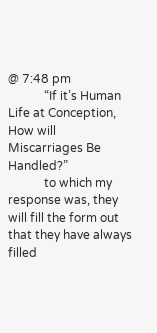@ 7:48 pm
            “If it’s Human Life at Conception, How will Miscarriages Be Handled?”
            to which my response was, they will fill the form out that they have always filled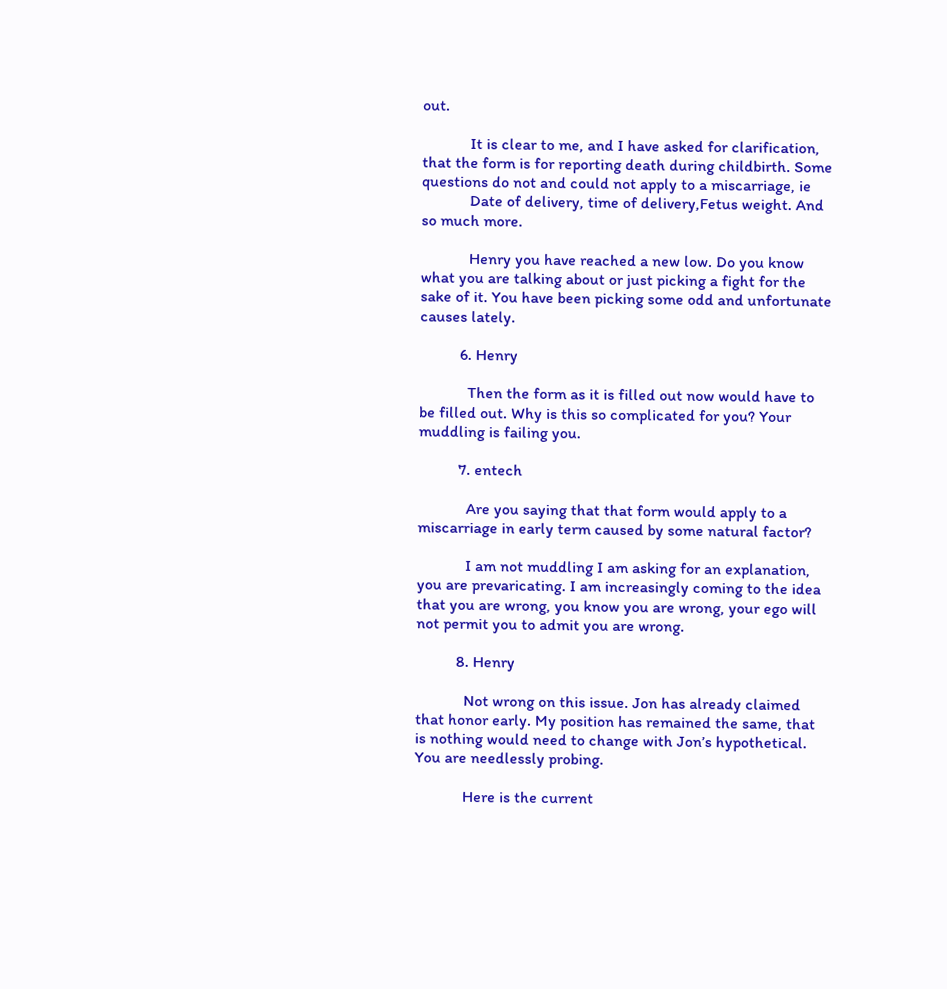out.

            It is clear to me, and I have asked for clarification, that the form is for reporting death during childbirth. Some questions do not and could not apply to a miscarriage, ie
            Date of delivery, time of delivery,Fetus weight. And so much more.

            Henry you have reached a new low. Do you know what you are talking about or just picking a fight for the sake of it. You have been picking some odd and unfortunate causes lately.

          6. Henry

            Then the form as it is filled out now would have to be filled out. Why is this so complicated for you? Your muddling is failing you.

          7. entech

            Are you saying that that form would apply to a miscarriage in early term caused by some natural factor?

            I am not muddling I am asking for an explanation, you are prevaricating. I am increasingly coming to the idea that you are wrong, you know you are wrong, your ego will not permit you to admit you are wrong.

          8. Henry

            Not wrong on this issue. Jon has already claimed that honor early. My position has remained the same, that is nothing would need to change with Jon’s hypothetical. You are needlessly probing.

            Here is the current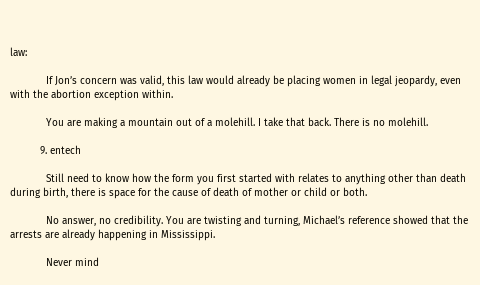law:

            If Jon’s concern was valid, this law would already be placing women in legal jeopardy, even with the abortion exception within.

            You are making a mountain out of a molehill. I take that back. There is no molehill.

          9. entech

            Still need to know how the form you first started with relates to anything other than death during birth, there is space for the cause of death of mother or child or both.

            No answer, no credibility. You are twisting and turning, Michael’s reference showed that the arrests are already happening in Mississippi.

            Never mind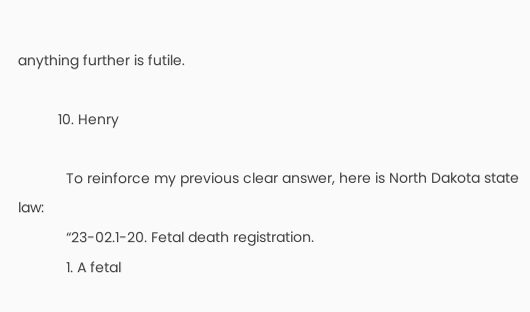anything further is futile.

          10. Henry

            To reinforce my previous clear answer, here is North Dakota state law:
            “23-02.1-20. Fetal death registration.
            1. A fetal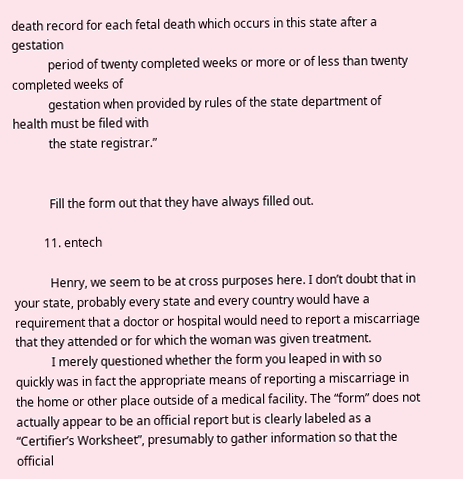death record for each fetal death which occurs in this state after a gestation
            period of twenty completed weeks or more or of less than twenty completed weeks of
            gestation when provided by rules of the state department of health must be filed with
            the state registrar.”


            Fill the form out that they have always filled out.

          11. entech

            Henry, we seem to be at cross purposes here. I don’t doubt that in your state, probably every state and every country would have a requirement that a doctor or hospital would need to report a miscarriage that they attended or for which the woman was given treatment.
            I merely questioned whether the form you leaped in with so quickly was in fact the appropriate means of reporting a miscarriage in the home or other place outside of a medical facility. The “form” does not actually appear to be an official report but is clearly labeled as a “Certifier’s Worksheet”, presumably to gather information so that the official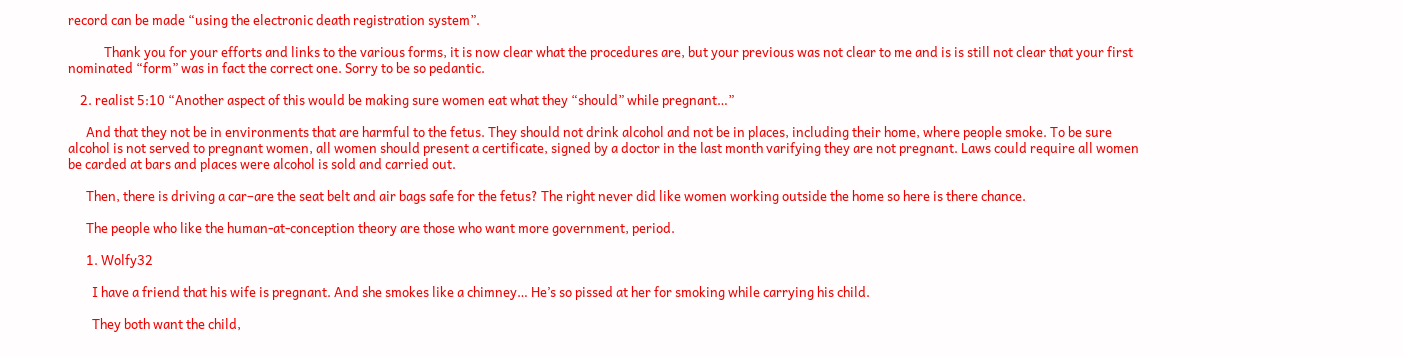record can be made “using the electronic death registration system”.

            Thank you for your efforts and links to the various forms, it is now clear what the procedures are, but your previous was not clear to me and is is still not clear that your first nominated “form” was in fact the correct one. Sorry to be so pedantic.

    2. realist 5:10 “Another aspect of this would be making sure women eat what they “should” while pregnant…”

      And that they not be in environments that are harmful to the fetus. They should not drink alcohol and not be in places, including their home, where people smoke. To be sure alcohol is not served to pregnant women, all women should present a certificate, signed by a doctor in the last month varifying they are not pregnant. Laws could require all women be carded at bars and places were alcohol is sold and carried out.

      Then, there is driving a car–are the seat belt and air bags safe for the fetus? The right never did like women working outside the home so here is there chance.

      The people who like the human-at-conception theory are those who want more government, period.

      1. Wolfy32

        I have a friend that his wife is pregnant. And she smokes like a chimney… He’s so pissed at her for smoking while carrying his child.

        They both want the child,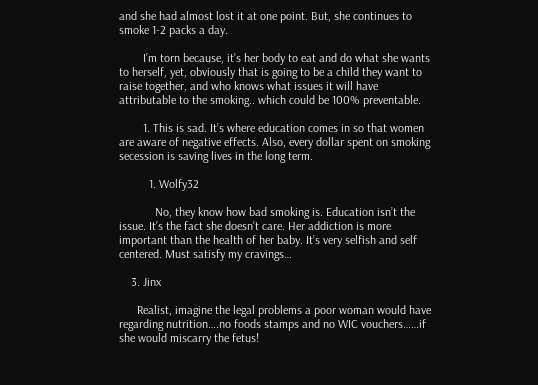and she had almost lost it at one point. But, she continues to smoke 1-2 packs a day.

        I’m torn because, it’s her body to eat and do what she wants to herself, yet, obviously that is going to be a child they want to raise together, and who knows what issues it will have attributable to the smoking.. which could be 100% preventable.

        1. This is sad. It’s where education comes in so that women are aware of negative effects. Also, every dollar spent on smoking secession is saving lives in the long term.

          1. Wolfy32

            No, they know how bad smoking is. Education isn’t the issue. It’s the fact she doesn’t care. Her addiction is more important than the health of her baby. It’s very selfish and self centered. Must satisfy my cravings…

    3. Jinx

      Realist, imagine the legal problems a poor woman would have regarding nutrition….no foods stamps and no WIC vouchers……if she would miscarry the fetus!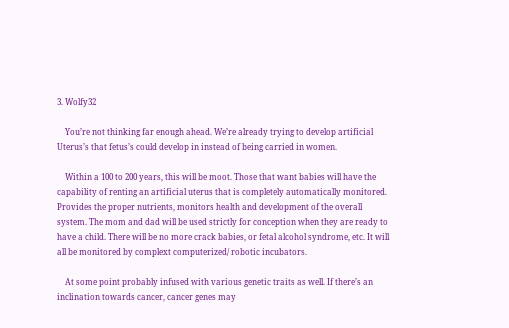3. Wolfy32

    You’re not thinking far enough ahead. We’re already trying to develop artificial Uterus’s that fetus’s could develop in instead of being carried in women.

    Within a 100 to 200 years, this will be moot. Those that want babies will have the capability of renting an artificial uterus that is completely automatically monitored. Provides the proper nutrients, monitors health and development of the overall system. The mom and dad will be used strictly for conception when they are ready to have a child. There will be no more crack babies, or fetal alcohol syndrome, etc. It will all be monitored by complext computerized/ robotic incubators.

    At some point probably infused with various genetic traits as well. If there’s an inclination towards cancer, cancer genes may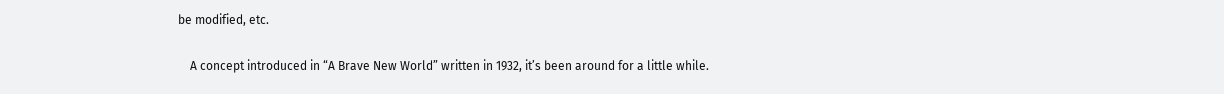be modified, etc.

    A concept introduced in “A Brave New World” written in 1932, it’s been around for a little while.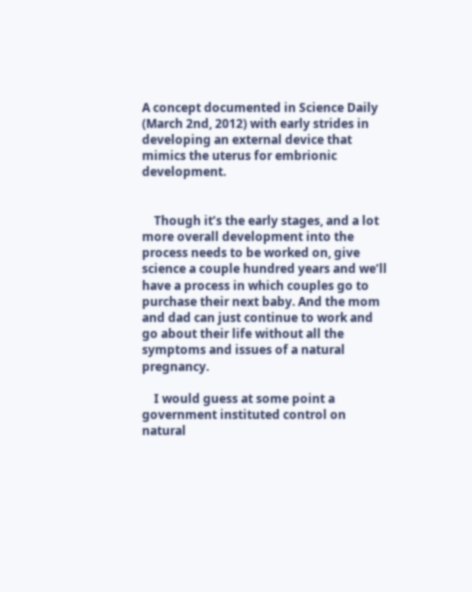A concept documented in Science Daily (March 2nd, 2012) with early strides in developing an external device that mimics the uterus for embrionic development.


    Though it’s the early stages, and a lot more overall development into the process needs to be worked on, give science a couple hundred years and we’ll have a process in which couples go to purchase their next baby. And the mom and dad can just continue to work and go about their life without all the symptoms and issues of a natural pregnancy.

    I would guess at some point a government instituted control on natural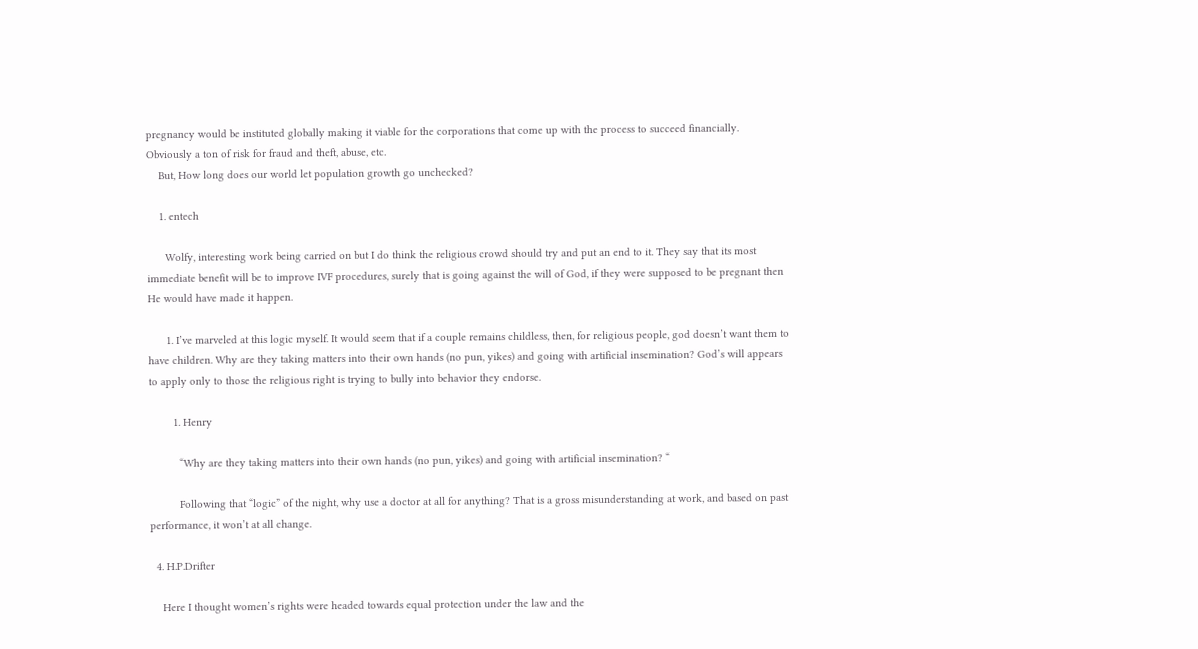pregnancy would be instituted globally making it viable for the corporations that come up with the process to succeed financially. Obviously a ton of risk for fraud and theft, abuse, etc.
    But, How long does our world let population growth go unchecked?

    1. entech

      Wolfy, interesting work being carried on but I do think the religious crowd should try and put an end to it. They say that its most immediate benefit will be to improve IVF procedures, surely that is going against the will of God, if they were supposed to be pregnant then He would have made it happen.

      1. I’ve marveled at this logic myself. It would seem that if a couple remains childless, then, for religious people, god doesn’t want them to have children. Why are they taking matters into their own hands (no pun, yikes) and going with artificial insemination? God’s will appears to apply only to those the religious right is trying to bully into behavior they endorse.

        1. Henry

          “Why are they taking matters into their own hands (no pun, yikes) and going with artificial insemination? “

          Following that “logic” of the night, why use a doctor at all for anything? That is a gross misunderstanding at work, and based on past performance, it won’t at all change.

  4. H.P.Drifter

    Here I thought women’s rights were headed towards equal protection under the law and the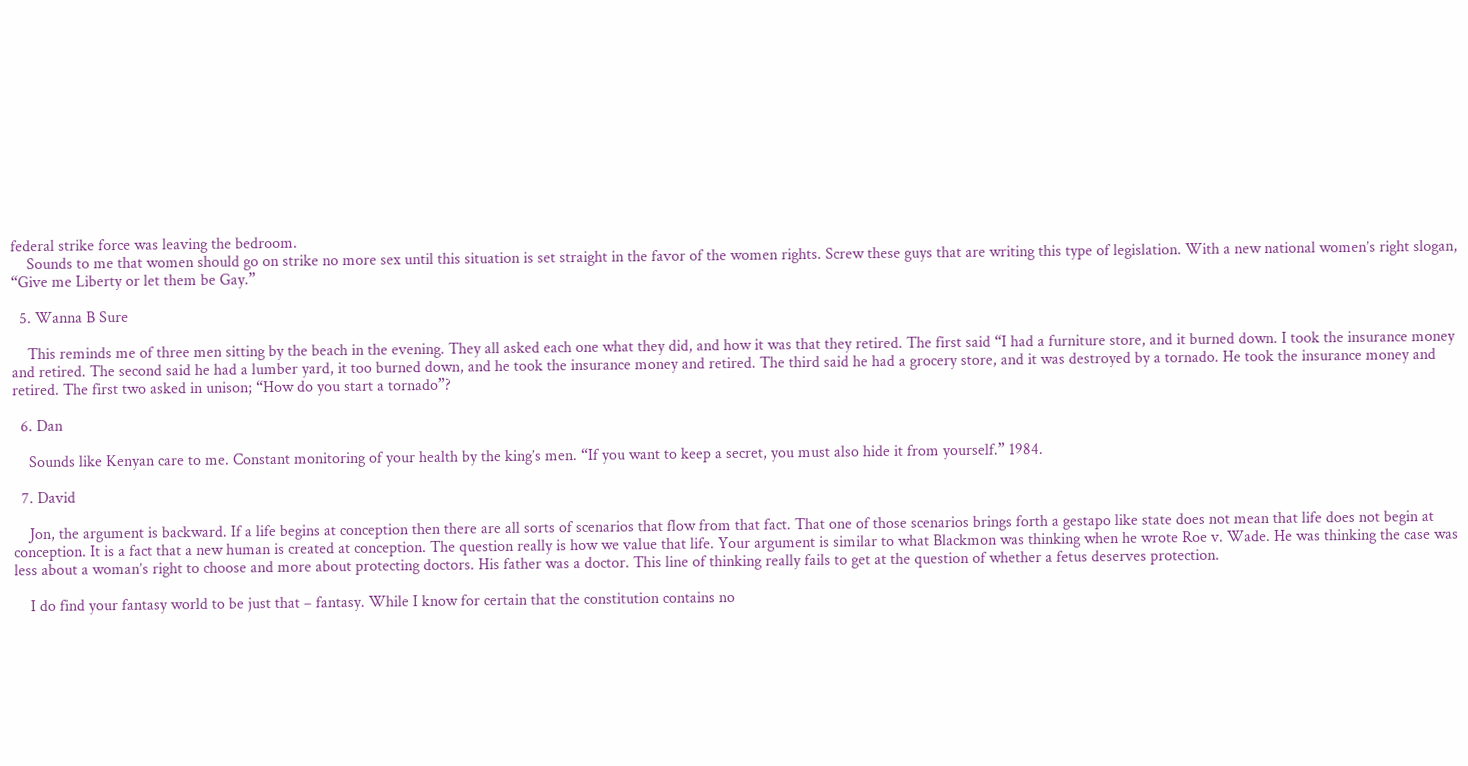federal strike force was leaving the bedroom.
    Sounds to me that women should go on strike no more sex until this situation is set straight in the favor of the women rights. Screw these guys that are writing this type of legislation. With a new national women’s right slogan, “Give me Liberty or let them be Gay.”

  5. Wanna B Sure

    This reminds me of three men sitting by the beach in the evening. They all asked each one what they did, and how it was that they retired. The first said “I had a furniture store, and it burned down. I took the insurance money and retired. The second said he had a lumber yard, it too burned down, and he took the insurance money and retired. The third said he had a grocery store, and it was destroyed by a tornado. He took the insurance money and retired. The first two asked in unison; “How do you start a tornado”?

  6. Dan

    Sounds like Kenyan care to me. Constant monitoring of your health by the king’s men. “If you want to keep a secret, you must also hide it from yourself.” 1984.

  7. David

    Jon, the argument is backward. If a life begins at conception then there are all sorts of scenarios that flow from that fact. That one of those scenarios brings forth a gestapo like state does not mean that life does not begin at conception. It is a fact that a new human is created at conception. The question really is how we value that life. Your argument is similar to what Blackmon was thinking when he wrote Roe v. Wade. He was thinking the case was less about a woman’s right to choose and more about protecting doctors. His father was a doctor. This line of thinking really fails to get at the question of whether a fetus deserves protection.

    I do find your fantasy world to be just that – fantasy. While I know for certain that the constitution contains no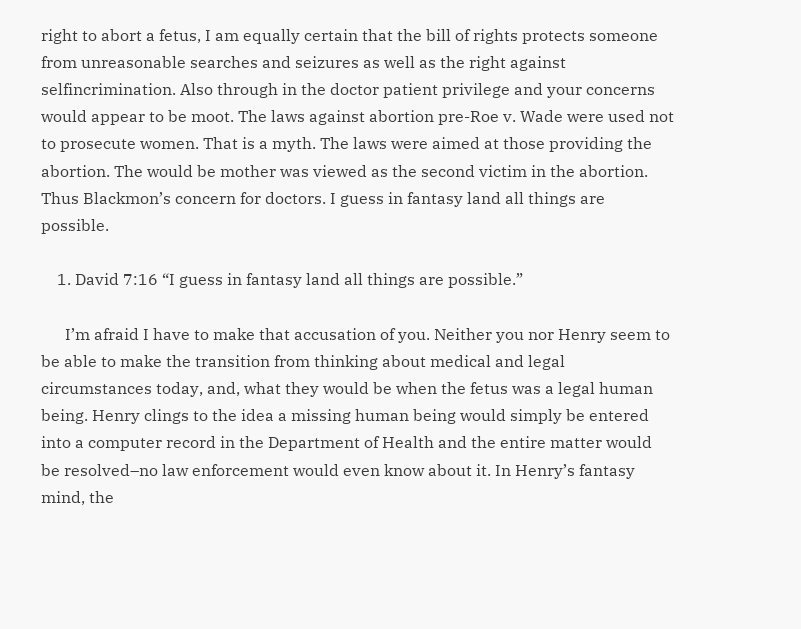right to abort a fetus, I am equally certain that the bill of rights protects someone from unreasonable searches and seizures as well as the right against selfincrimination. Also through in the doctor patient privilege and your concerns would appear to be moot. The laws against abortion pre-Roe v. Wade were used not to prosecute women. That is a myth. The laws were aimed at those providing the abortion. The would be mother was viewed as the second victim in the abortion. Thus Blackmon’s concern for doctors. I guess in fantasy land all things are possible.

    1. David 7:16 “I guess in fantasy land all things are possible.”

      I’m afraid I have to make that accusation of you. Neither you nor Henry seem to be able to make the transition from thinking about medical and legal circumstances today, and, what they would be when the fetus was a legal human being. Henry clings to the idea a missing human being would simply be entered into a computer record in the Department of Health and the entire matter would be resolved–no law enforcement would even know about it. In Henry’s fantasy mind, the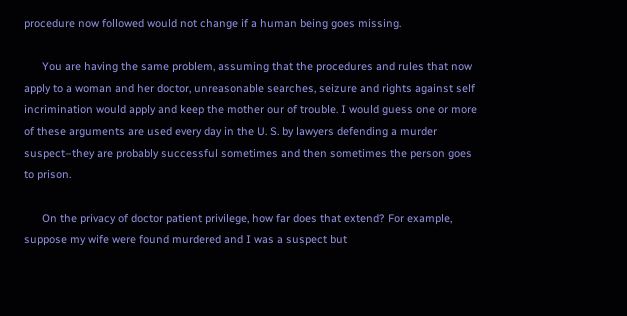procedure now followed would not change if a human being goes missing.

      You are having the same problem, assuming that the procedures and rules that now apply to a woman and her doctor, unreasonable searches, seizure and rights against self incrimination would apply and keep the mother our of trouble. I would guess one or more of these arguments are used every day in the U. S. by lawyers defending a murder suspect–they are probably successful sometimes and then sometimes the person goes to prison.

      On the privacy of doctor patient privilege, how far does that extend? For example, suppose my wife were found murdered and I was a suspect but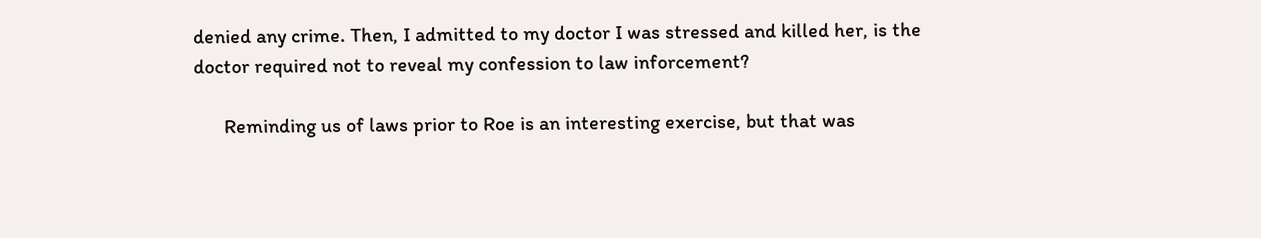denied any crime. Then, I admitted to my doctor I was stressed and killed her, is the doctor required not to reveal my confession to law inforcement?

      Reminding us of laws prior to Roe is an interesting exercise, but that was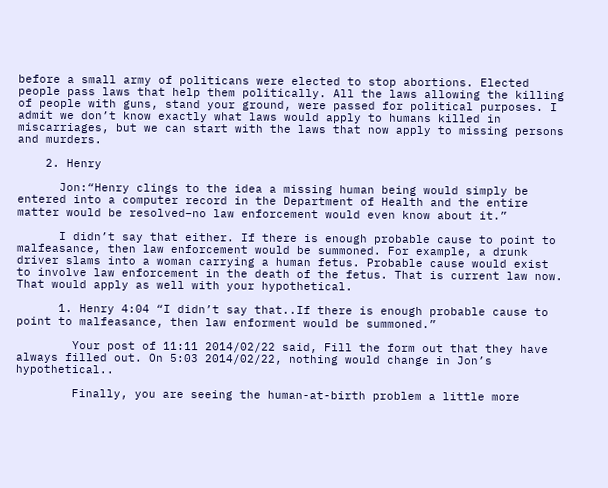before a small army of politicans were elected to stop abortions. Elected people pass laws that help them politically. All the laws allowing the killing of people with guns, stand your ground, were passed for political purposes. I admit we don’t know exactly what laws would apply to humans killed in miscarriages, but we can start with the laws that now apply to missing persons and murders.

    2. Henry

      Jon:“Henry clings to the idea a missing human being would simply be entered into a computer record in the Department of Health and the entire matter would be resolved–no law enforcement would even know about it.”

      I didn’t say that either. If there is enough probable cause to point to malfeasance, then law enforcement would be summoned. For example, a drunk driver slams into a woman carrying a human fetus. Probable cause would exist to involve law enforcement in the death of the fetus. That is current law now. That would apply as well with your hypothetical.

      1. Henry 4:04 “I didn’t say that..If there is enough probable cause to point to malfeasance, then law enforment would be summoned.”

        Your post of 11:11 2014/02/22 said, Fill the form out that they have always filled out. On 5:03 2014/02/22, nothing would change in Jon’s hypothetical..

        Finally, you are seeing the human-at-birth problem a little more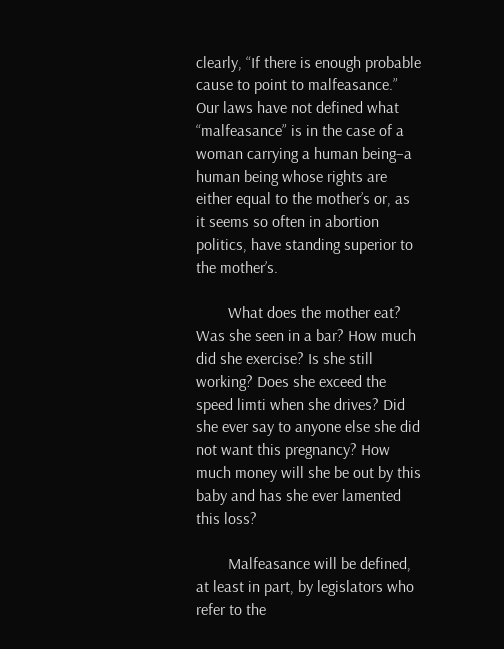clearly, “If there is enough probable cause to point to malfeasance.” Our laws have not defined what “malfeasance” is in the case of a woman carrying a human being–a human being whose rights are either equal to the mother’s or, as it seems so often in abortion politics, have standing superior to the mother’s.

        What does the mother eat? Was she seen in a bar? How much did she exercise? Is she still working? Does she exceed the speed limti when she drives? Did she ever say to anyone else she did not want this pregnancy? How much money will she be out by this baby and has she ever lamented this loss?

        Malfeasance will be defined, at least in part, by legislators who refer to the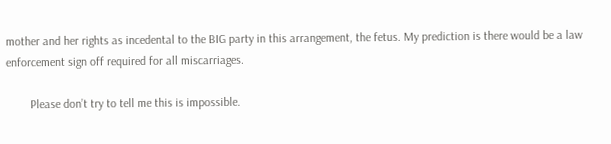mother and her rights as incedental to the BIG party in this arrangement, the fetus. My prediction is there would be a law enforcement sign off required for all miscarriages.

        Please don’t try to tell me this is impossible.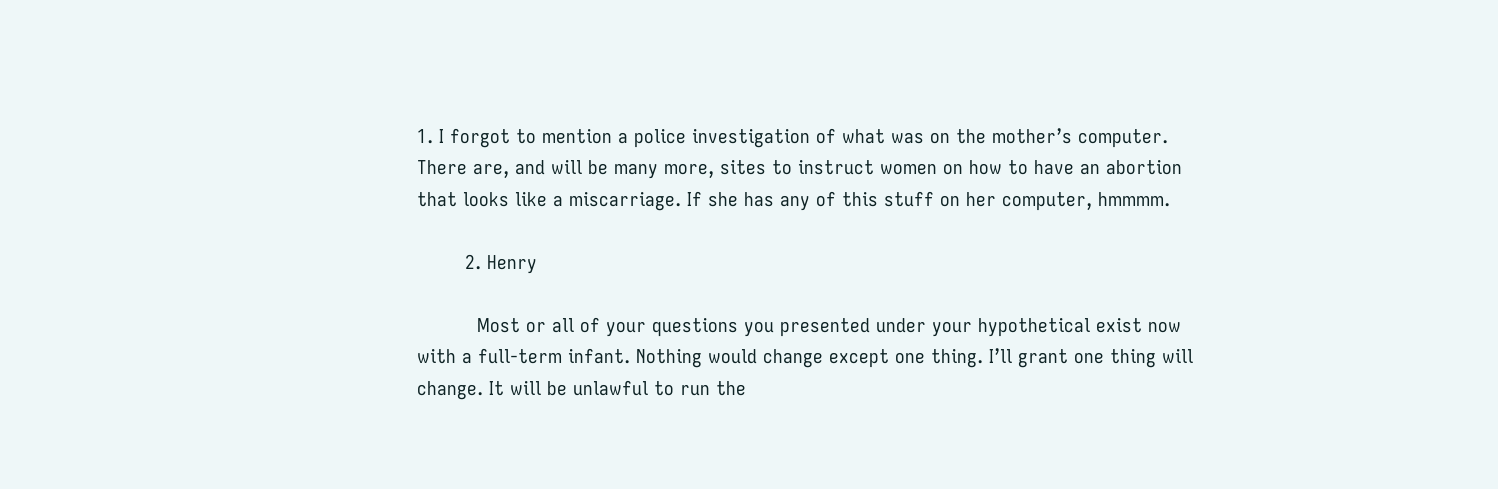1. I forgot to mention a police investigation of what was on the mother’s computer. There are, and will be many more, sites to instruct women on how to have an abortion that looks like a miscarriage. If she has any of this stuff on her computer, hmmmm.

        2. Henry

          Most or all of your questions you presented under your hypothetical exist now with a full-term infant. Nothing would change except one thing. I’ll grant one thing will change. It will be unlawful to run the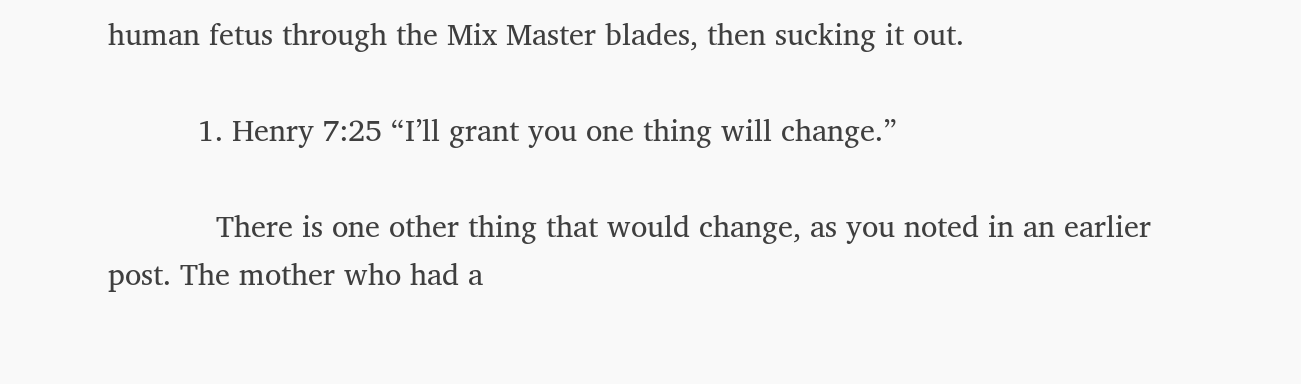human fetus through the Mix Master blades, then sucking it out.

          1. Henry 7:25 “I’ll grant you one thing will change.”

            There is one other thing that would change, as you noted in an earlier post. The mother who had a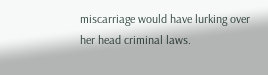miscarriage would have lurking over her head criminal laws.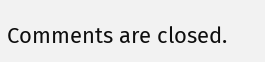Comments are closed.